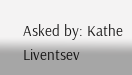Asked by: Kathe Liventsev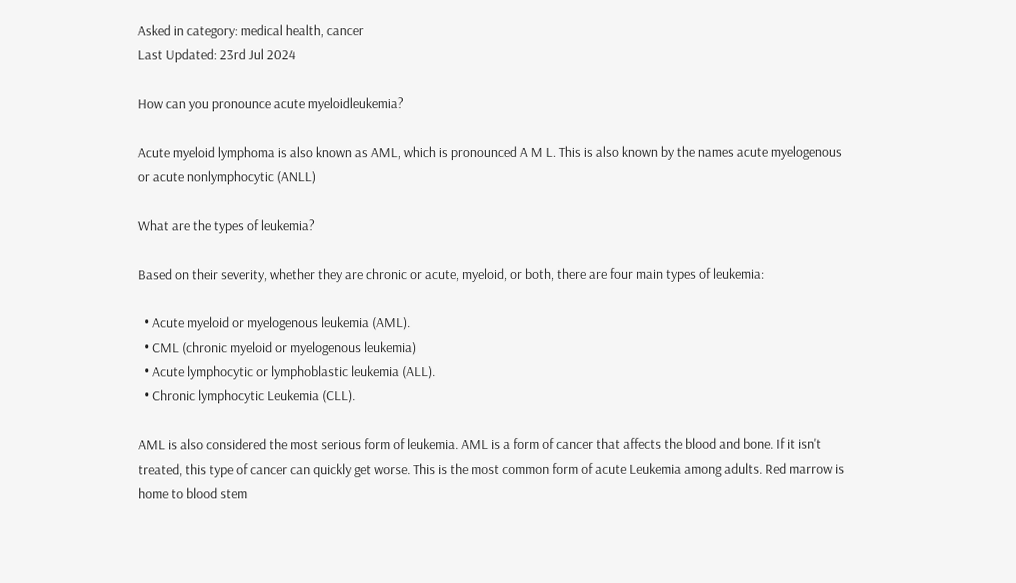Asked in category: medical health, cancer
Last Updated: 23rd Jul 2024

How can you pronounce acute myeloidleukemia?

Acute myeloid lymphoma is also known as AML, which is pronounced A M L. This is also known by the names acute myelogenous or acute nonlymphocytic (ANLL)

What are the types of leukemia?

Based on their severity, whether they are chronic or acute, myeloid, or both, there are four main types of leukemia:

  • Acute myeloid or myelogenous leukemia (AML).
  • CML (chronic myeloid or myelogenous leukemia)
  • Acute lymphocytic or lymphoblastic leukemia (ALL).
  • Chronic lymphocytic Leukemia (CLL).

AML is also considered the most serious form of leukemia. AML is a form of cancer that affects the blood and bone. If it isn't treated, this type of cancer can quickly get worse. This is the most common form of acute Leukemia among adults. Red marrow is home to blood stem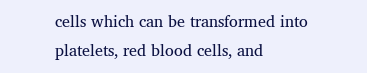cells which can be transformed into platelets, red blood cells, and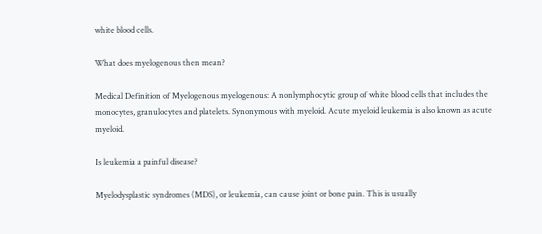white blood cells.

What does myelogenous then mean?

Medical Definition of Myelogenous myelogenous: A nonlymphocytic group of white blood cells that includes the monocytes, granulocytes and platelets. Synonymous with myeloid. Acute myeloid leukemia is also known as acute myeloid.

Is leukemia a painful disease?

Myelodysplastic syndromes (MDS), or leukemia, can cause joint or bone pain. This is usually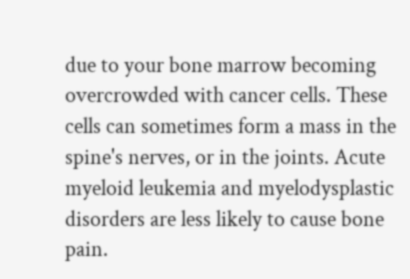due to your bone marrow becoming overcrowded with cancer cells. These cells can sometimes form a mass in the spine's nerves, or in the joints. Acute myeloid leukemia and myelodysplastic disorders are less likely to cause bone pain.